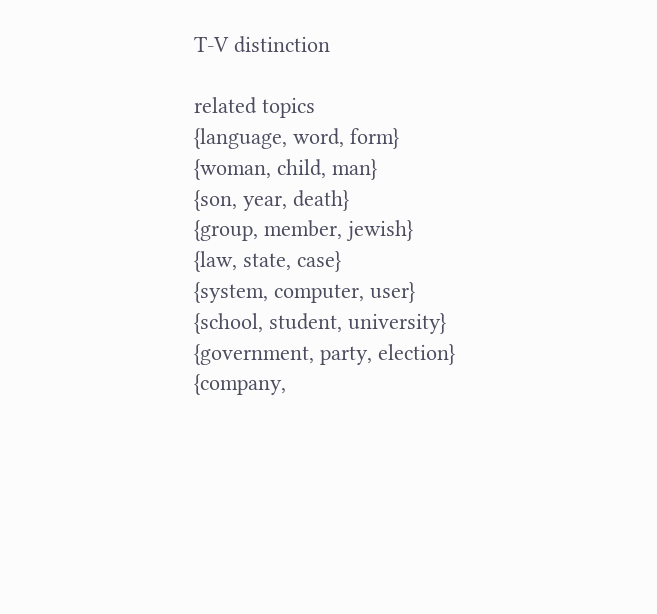T-V distinction

related topics
{language, word, form}
{woman, child, man}
{son, year, death}
{group, member, jewish}
{law, state, case}
{system, computer, user}
{school, student, university}
{government, party, election}
{company,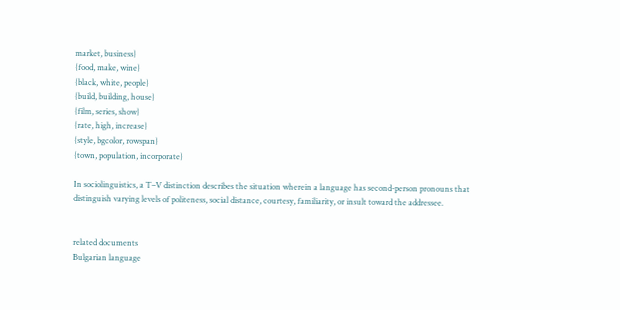market, business}
{food, make, wine}
{black, white, people}
{build, building, house}
{film, series, show}
{rate, high, increase}
{style, bgcolor, rowspan}
{town, population, incorporate}

In sociolinguistics, a T–V distinction describes the situation wherein a language has second-person pronouns that distinguish varying levels of politeness, social distance, courtesy, familiarity, or insult toward the addressee.


related documents
Bulgarian language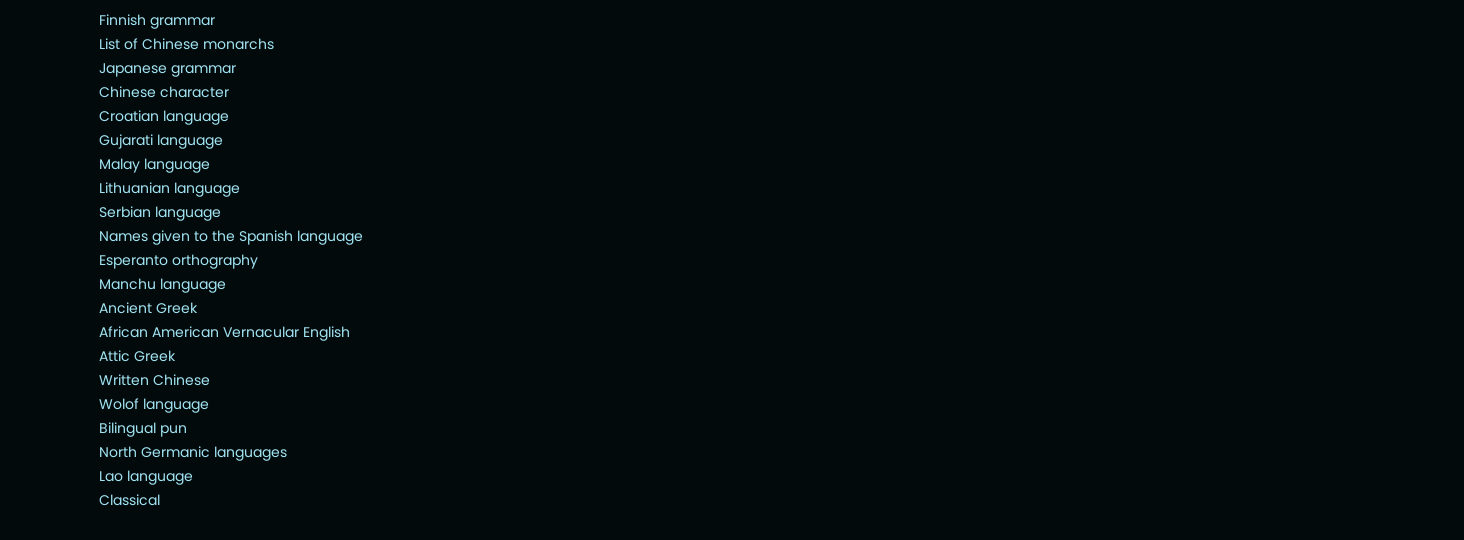Finnish grammar
List of Chinese monarchs
Japanese grammar
Chinese character
Croatian language
Gujarati language
Malay language
Lithuanian language
Serbian language
Names given to the Spanish language
Esperanto orthography
Manchu language
Ancient Greek
African American Vernacular English
Attic Greek
Written Chinese
Wolof language
Bilingual pun
North Germanic languages
Lao language
Classical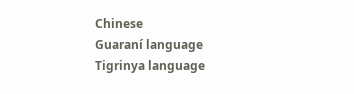Chinese
Guaraní language
Tigrinya language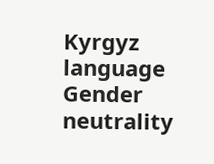Kyrgyz language
Gender neutrality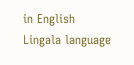in English
Lingala language